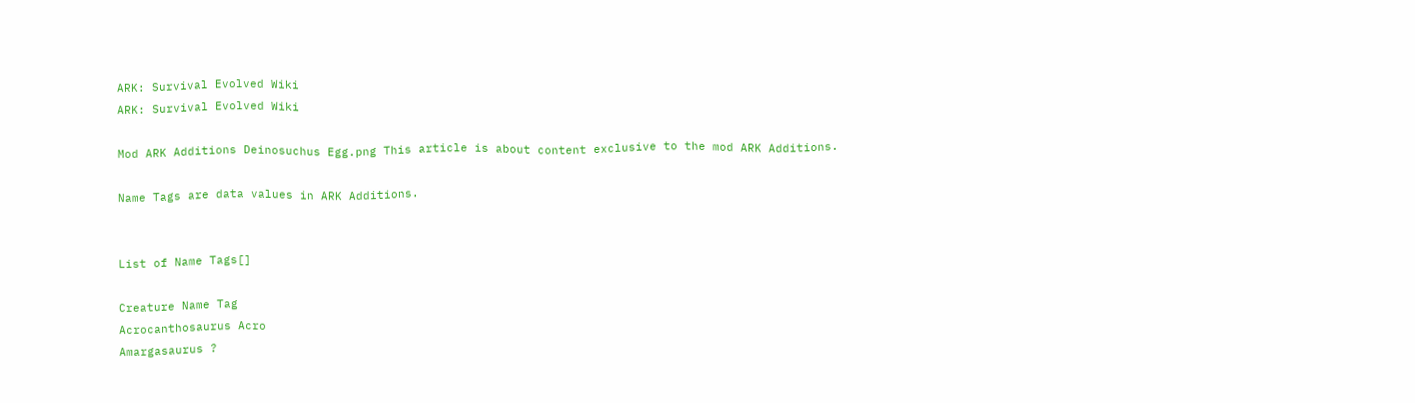ARK: Survival Evolved Wiki
ARK: Survival Evolved Wiki

Mod ARK Additions Deinosuchus Egg.png This article is about content exclusive to the mod ARK Additions.

Name Tags are data values in ARK Additions.


List of Name Tags[]

Creature Name Tag
Acrocanthosaurus Acro
Amargasaurus ?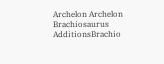Archelon Archelon
Brachiosaurus AdditionsBrachio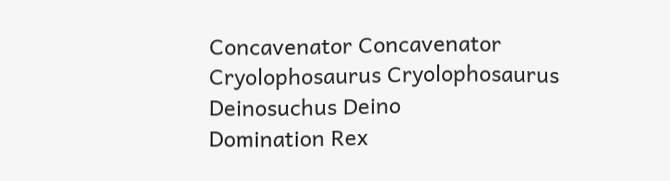Concavenator Concavenator
Cryolophosaurus Cryolophosaurus
Deinosuchus Deino
Domination Rex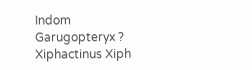Indom
Garugopteryx ?
Xiphactinus Xiph